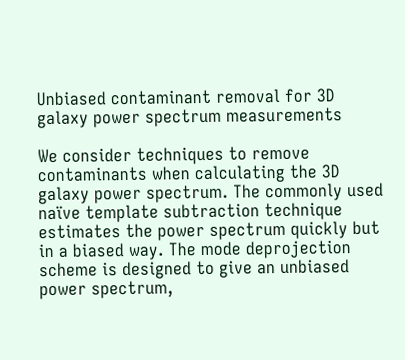Unbiased contaminant removal for 3D galaxy power spectrum measurements

We consider techniques to remove contaminants when calculating the 3D galaxy power spectrum. The commonly used naïve template subtraction technique estimates the power spectrum quickly but in a biased way. The mode deprojection scheme is designed to give an unbiased power spectrum,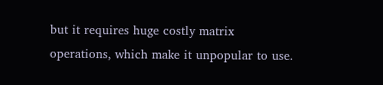but it requires huge costly matrix operations, which make it unpopular to use.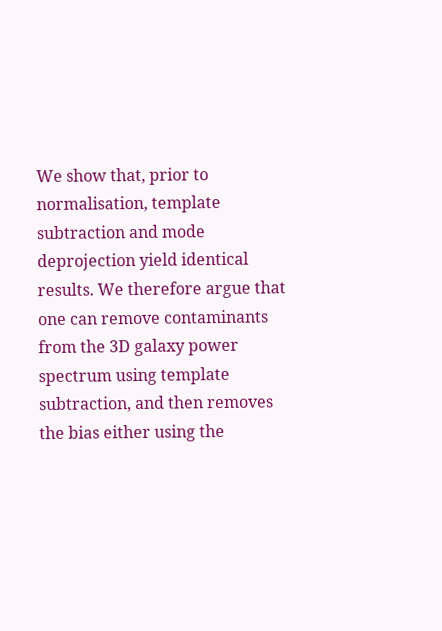We show that, prior to normalisation, template subtraction and mode deprojection yield identical results. We therefore argue that one can remove contaminants from the 3D galaxy power spectrum using template subtraction, and then removes the bias either using the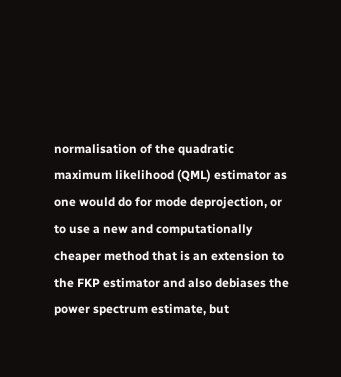normalisation of the quadratic maximum likelihood (QML) estimator as one would do for mode deprojection, or to use a new and computationally cheaper method that is an extension to the FKP estimator and also debiases the power spectrum estimate, but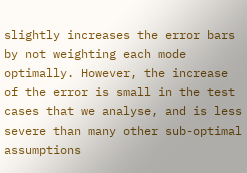slightly increases the error bars by not weighting each mode optimally. However, the increase of the error is small in the test cases that we analyse, and is less severe than many other sub-optimal assumptions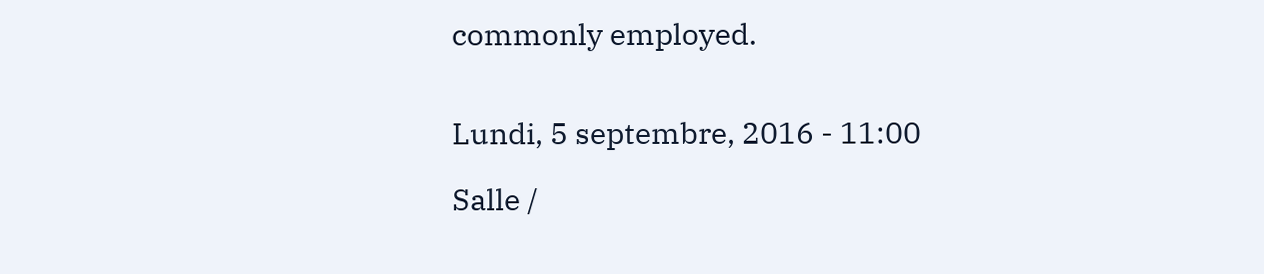commonly employed.


Lundi, 5 septembre, 2016 - 11:00

Salle /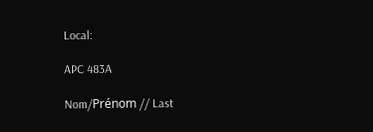Local:

APC 483A

Nom/Prénom // Last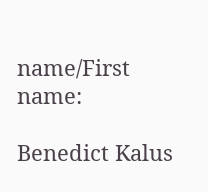name/First name:

Benedict Kalus